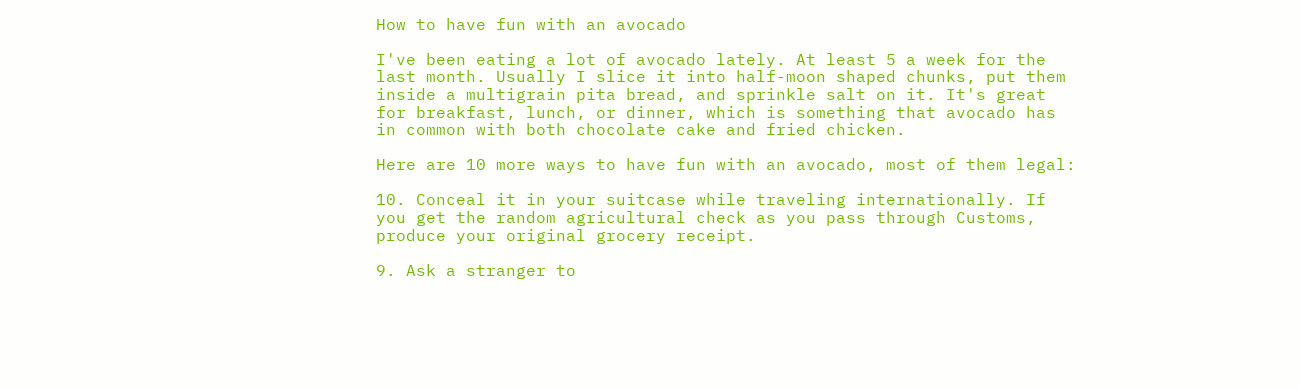How to have fun with an avocado

I've been eating a lot of avocado lately. At least 5 a week for the last month. Usually I slice it into half-moon shaped chunks, put them inside a multigrain pita bread, and sprinkle salt on it. It's great for breakfast, lunch, or dinner, which is something that avocado has in common with both chocolate cake and fried chicken.

Here are 10 more ways to have fun with an avocado, most of them legal:

10. Conceal it in your suitcase while traveling internationally. If you get the random agricultural check as you pass through Customs, produce your original grocery receipt.

9. Ask a stranger to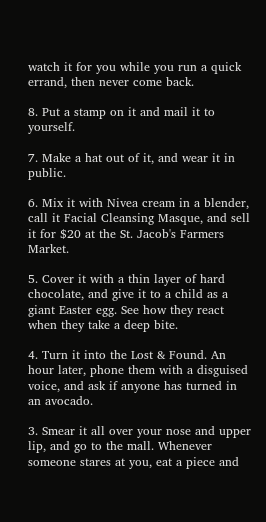watch it for you while you run a quick errand, then never come back.

8. Put a stamp on it and mail it to yourself.

7. Make a hat out of it, and wear it in public.

6. Mix it with Nivea cream in a blender, call it Facial Cleansing Masque, and sell it for $20 at the St. Jacob's Farmers Market.

5. Cover it with a thin layer of hard chocolate, and give it to a child as a giant Easter egg. See how they react when they take a deep bite.

4. Turn it into the Lost & Found. An hour later, phone them with a disguised voice, and ask if anyone has turned in an avocado.

3. Smear it all over your nose and upper lip, and go to the mall. Whenever someone stares at you, eat a piece and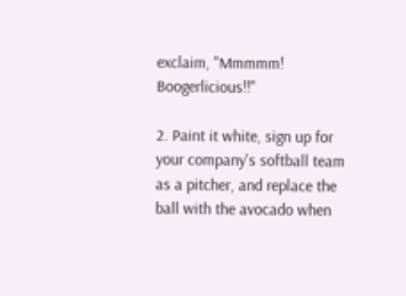exclaim, "Mmmmm! Boogerlicious!!"

2. Paint it white, sign up for your company's softball team as a pitcher, and replace the ball with the avocado when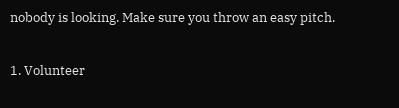nobody is looking. Make sure you throw an easy pitch.

1. Volunteer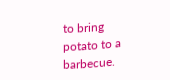to bring potato to a barbecue.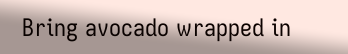Bring avocado wrapped in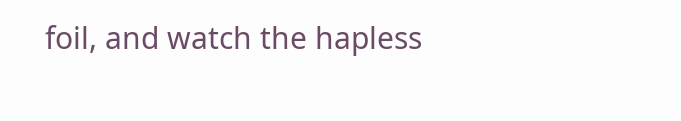foil, and watch the hapless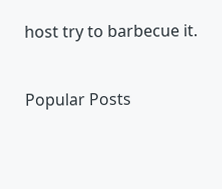host try to barbecue it.


Popular Posts